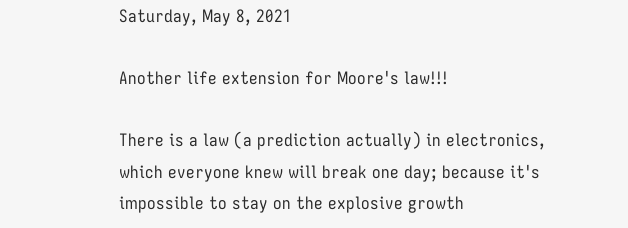Saturday, May 8, 2021

Another life extension for Moore's law!!!

There is a law (a prediction actually) in electronics, which everyone knew will break one day; because it's impossible to stay on the explosive growth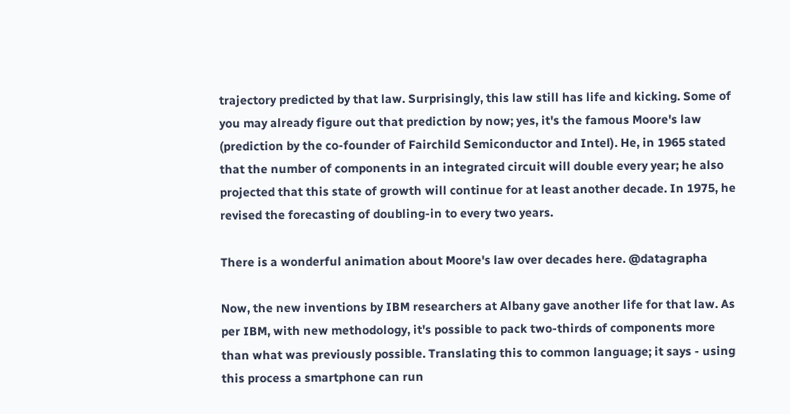trajectory predicted by that law. Surprisingly, this law still has life and kicking. Some of you may already figure out that prediction by now; yes, it's the famous Moore's law (prediction by the co-founder of Fairchild Semiconductor and Intel). He, in 1965 stated that the number of components in an integrated circuit will double every year; he also projected that this state of growth will continue for at least another decade. In 1975, he revised the forecasting of doubling-in to every two years.

There is a wonderful animation about Moore's law over decades here. @datagrapha

Now, the new inventions by IBM researchers at Albany gave another life for that law. As per IBM, with new methodology, it's possible to pack two-thirds of components more than what was previously possible. Translating this to common language; it says - using this process a smartphone can run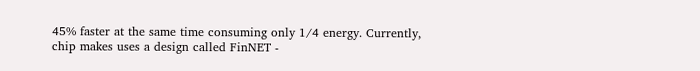45% faster at the same time consuming only 1/4 energy. Currently, chip makes uses a design called FinNET -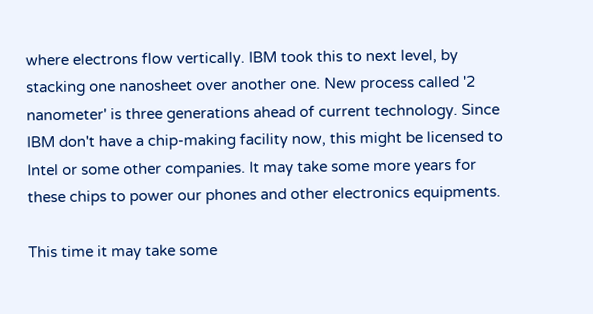where electrons flow vertically. IBM took this to next level, by stacking one nanosheet over another one. New process called '2 nanometer' is three generations ahead of current technology. Since IBM don't have a chip-making facility now, this might be licensed to Intel or some other companies. It may take some more years for these chips to power our phones and other electronics equipments.

This time it may take some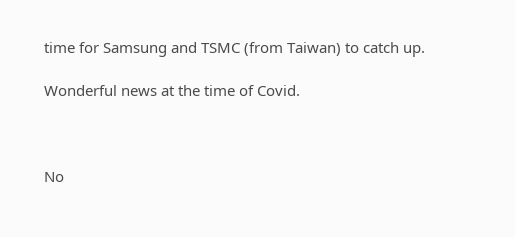time for Samsung and TSMC (from Taiwan) to catch up.

Wonderful news at the time of Covid.



No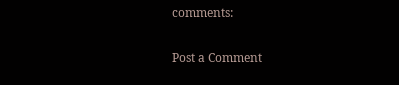comments:

Post a Comment